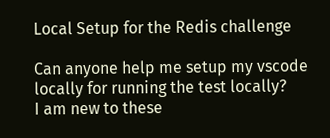Local Setup for the Redis challenge

Can anyone help me setup my vscode locally for running the test locally?
I am new to these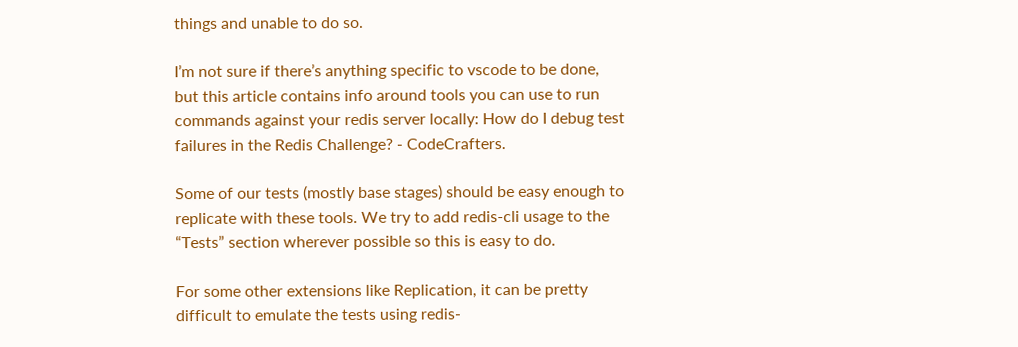things and unable to do so.

I’m not sure if there’s anything specific to vscode to be done, but this article contains info around tools you can use to run commands against your redis server locally: How do I debug test failures in the Redis Challenge? - CodeCrafters.

Some of our tests (mostly base stages) should be easy enough to replicate with these tools. We try to add redis-cli usage to the “Tests” section wherever possible so this is easy to do.

For some other extensions like Replication, it can be pretty difficult to emulate the tests using redis-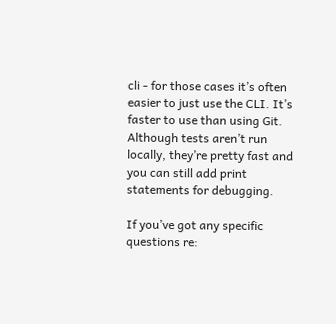cli - for those cases it’s often easier to just use the CLI. It’s faster to use than using Git. Although tests aren’t run locally, they’re pretty fast and you can still add print statements for debugging.

If you’ve got any specific questions re: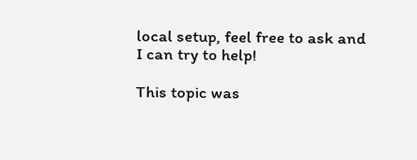local setup, feel free to ask and I can try to help!

This topic was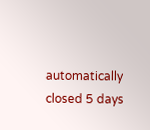automatically closed 5 days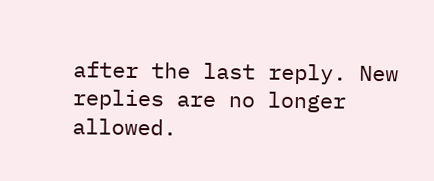after the last reply. New replies are no longer allowed.